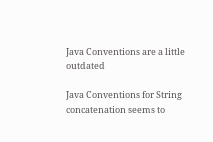Java Conventions are a little outdated

Java Conventions for String concatenation seems to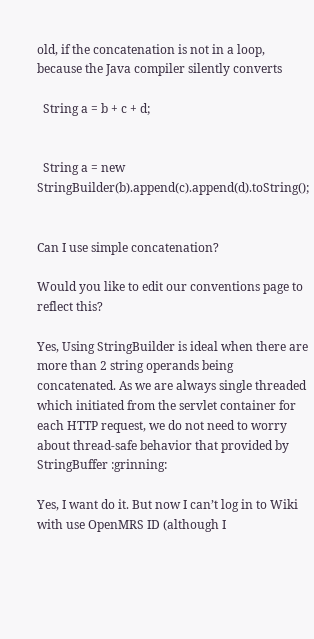old, if the concatenation is not in a loop, because the Java compiler silently converts

  String a = b + c + d;


  String a = new StringBuilder(b).append(c).append(d).toString();


Can I use simple concatenation?

Would you like to edit our conventions page to reflect this?

Yes, Using StringBuilder is ideal when there are more than 2 string operands being concatenated. As we are always single threaded which initiated from the servlet container for each HTTP request, we do not need to worry about thread-safe behavior that provided by StringBuffer :grinning:

Yes, I want do it. But now I can’t log in to Wiki with use OpenMRS ID (although I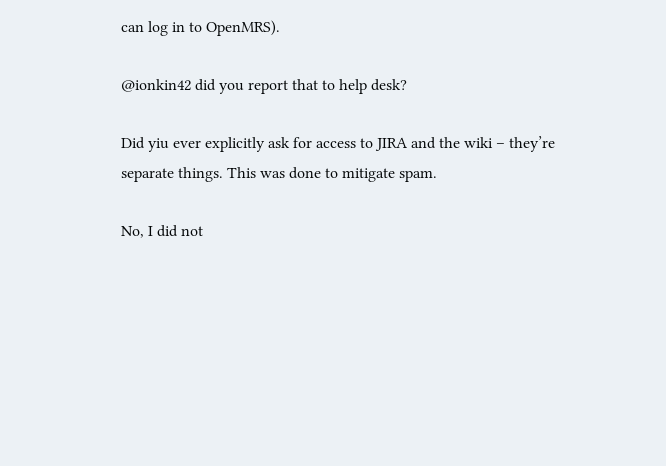can log in to OpenMRS).

@ionkin42 did you report that to help desk?

Did yiu ever explicitly ask for access to JIRA and the wiki – they’re separate things. This was done to mitigate spam.

No, I did not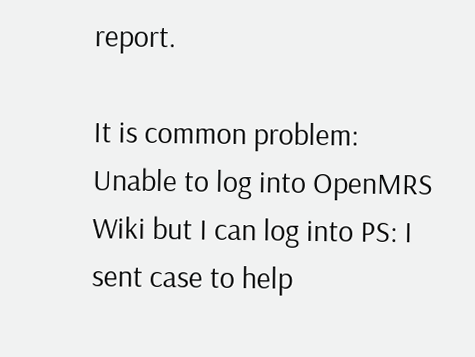report.

It is common problem: Unable to log into OpenMRS Wiki but I can log into PS: I sent case to help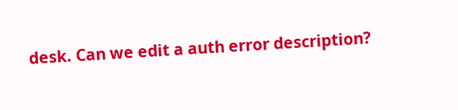desk. Can we edit a auth error description?